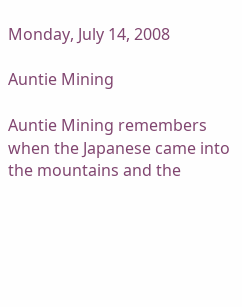Monday, July 14, 2008

Auntie Mining

Auntie Mining remembers when the Japanese came into the mountains and the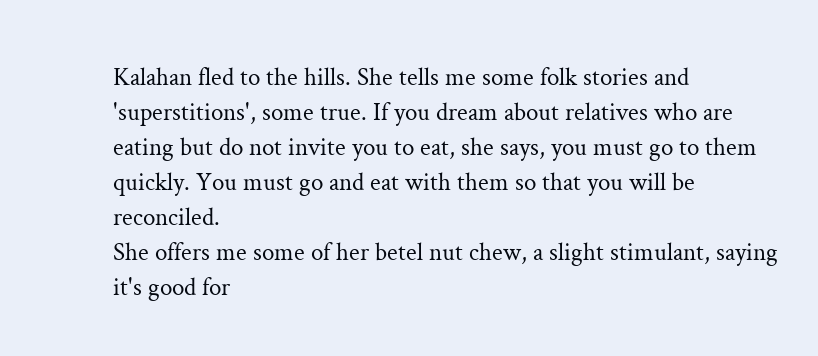Kalahan fled to the hills. She tells me some folk stories and 'superstitions', some true. If you dream about relatives who are eating but do not invite you to eat, she says, you must go to them quickly. You must go and eat with them so that you will be reconciled.
She offers me some of her betel nut chew, a slight stimulant, saying it's good for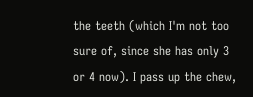the teeth (which I'm not too sure of, since she has only 3 or 4 now). I pass up the chew,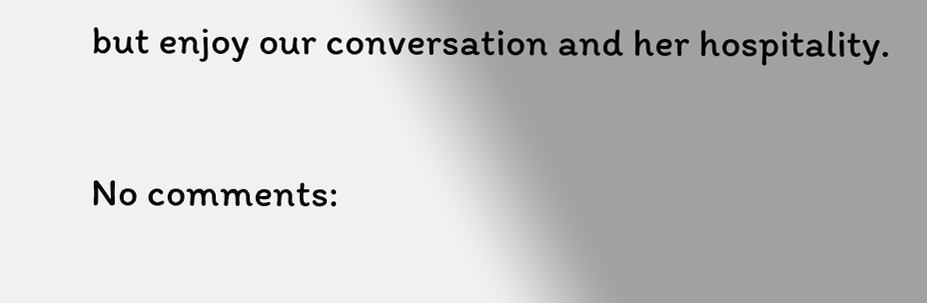but enjoy our conversation and her hospitality.

No comments: